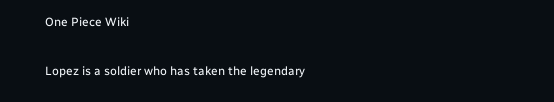One Piece Wiki

Lopez is a soldier who has taken the legendary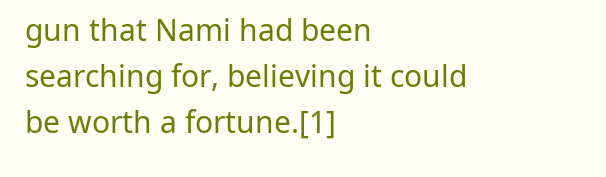gun that Nami had been searching for, believing it could be worth a fortune.[1]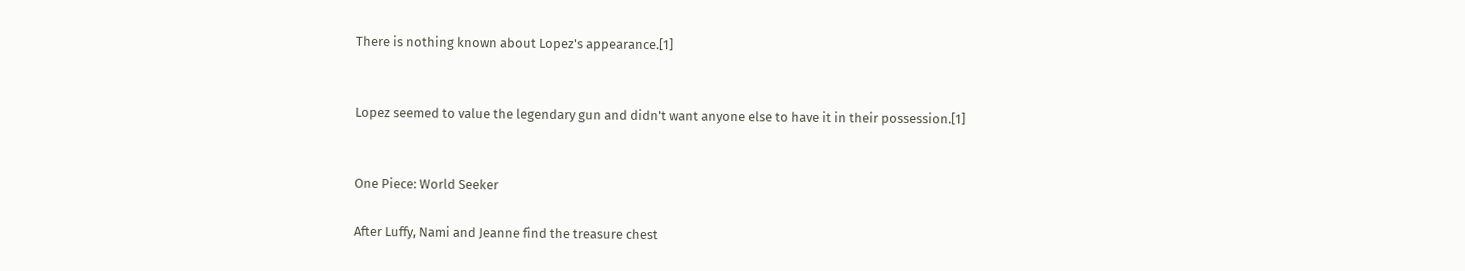There is nothing known about Lopez's appearance.[1]


Lopez seemed to value the legendary gun and didn't want anyone else to have it in their possession.[1]


One Piece: World Seeker

After Luffy, Nami and Jeanne find the treasure chest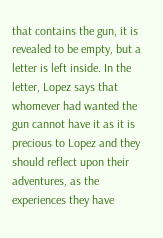that contains the gun, it is revealed to be empty, but a letter is left inside. In the letter, Lopez says that whomever had wanted the gun cannot have it as it is precious to Lopez and they should reflect upon their adventures, as the experiences they have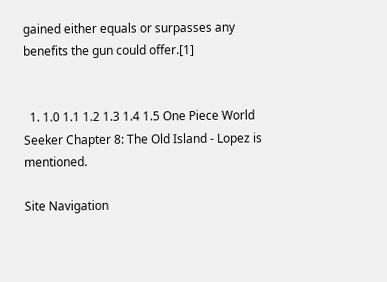gained either equals or surpasses any benefits the gun could offer.[1]


  1. 1.0 1.1 1.2 1.3 1.4 1.5 One Piece World Seeker Chapter 8: The Old Island - Lopez is mentioned.

Site Navigation